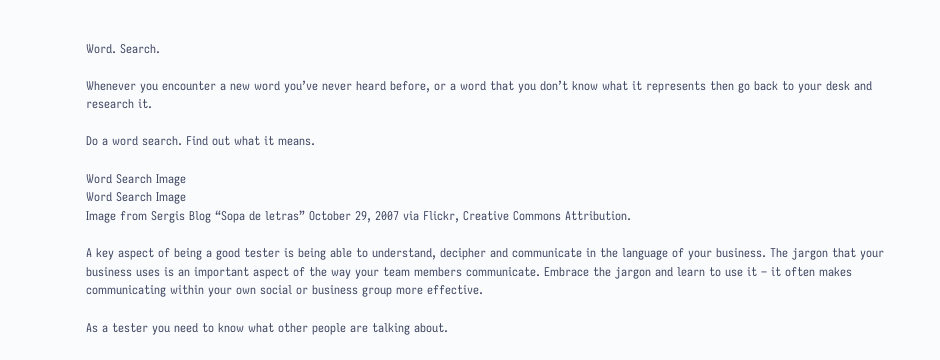Word. Search.

Whenever you encounter a new word you’ve never heard before, or a word that you don’t know what it represents then go back to your desk and research it.

Do a word search. Find out what it means.

Word Search Image
Word Search Image
Image from Sergis Blog “Sopa de letras” October 29, 2007 via Flickr, Creative Commons Attribution.

A key aspect of being a good tester is being able to understand, decipher and communicate in the language of your business. The jargon that your business uses is an important aspect of the way your team members communicate. Embrace the jargon and learn to use it – it often makes communicating within your own social or business group more effective.

As a tester you need to know what other people are talking about.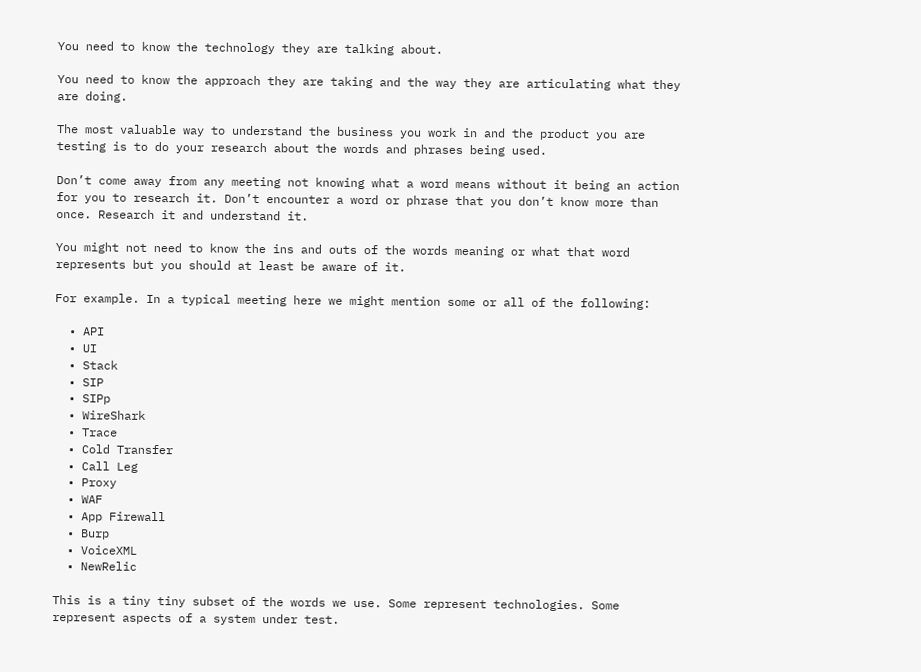You need to know the technology they are talking about.

You need to know the approach they are taking and the way they are articulating what they are doing.

The most valuable way to understand the business you work in and the product you are testing is to do your research about the words and phrases being used.

Don’t come away from any meeting not knowing what a word means without it being an action for you to research it. Don’t encounter a word or phrase that you don’t know more than once. Research it and understand it.

You might not need to know the ins and outs of the words meaning or what that word represents but you should at least be aware of it.

For example. In a typical meeting here we might mention some or all of the following:

  • API
  • UI
  • Stack
  • SIP
  • SIPp
  • WireShark
  • Trace
  • Cold Transfer
  • Call Leg
  • Proxy
  • WAF
  • App Firewall
  • Burp
  • VoiceXML
  • NewRelic

This is a tiny tiny subset of the words we use. Some represent technologies. Some represent aspects of a system under test.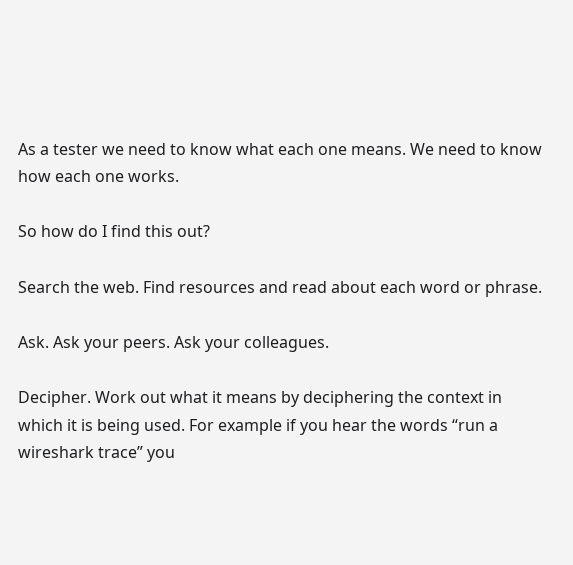As a tester we need to know what each one means. We need to know how each one works.

So how do I find this out?

Search the web. Find resources and read about each word or phrase.

Ask. Ask your peers. Ask your colleagues.

Decipher. Work out what it means by deciphering the context in which it is being used. For example if you hear the words “run a wireshark trace” you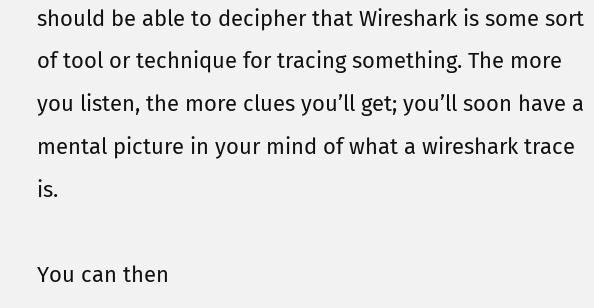should be able to decipher that Wireshark is some sort of tool or technique for tracing something. The more you listen, the more clues you’ll get; you’ll soon have a mental picture in your mind of what a wireshark trace is.

You can then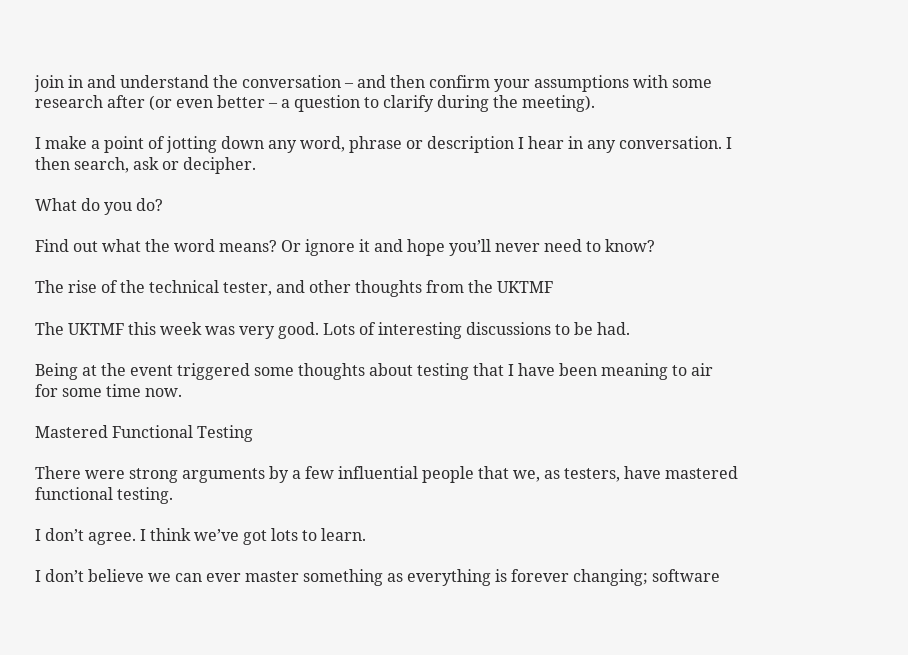join in and understand the conversation – and then confirm your assumptions with some research after (or even better – a question to clarify during the meeting).

I make a point of jotting down any word, phrase or description I hear in any conversation. I then search, ask or decipher.

What do you do?

Find out what the word means? Or ignore it and hope you’ll never need to know?

The rise of the technical tester, and other thoughts from the UKTMF

The UKTMF this week was very good. Lots of interesting discussions to be had.

Being at the event triggered some thoughts about testing that I have been meaning to air for some time now.

Mastered Functional Testing

There were strong arguments by a few influential people that we, as testers, have mastered functional testing.

I don’t agree. I think we’ve got lots to learn.

I don’t believe we can ever master something as everything is forever changing; software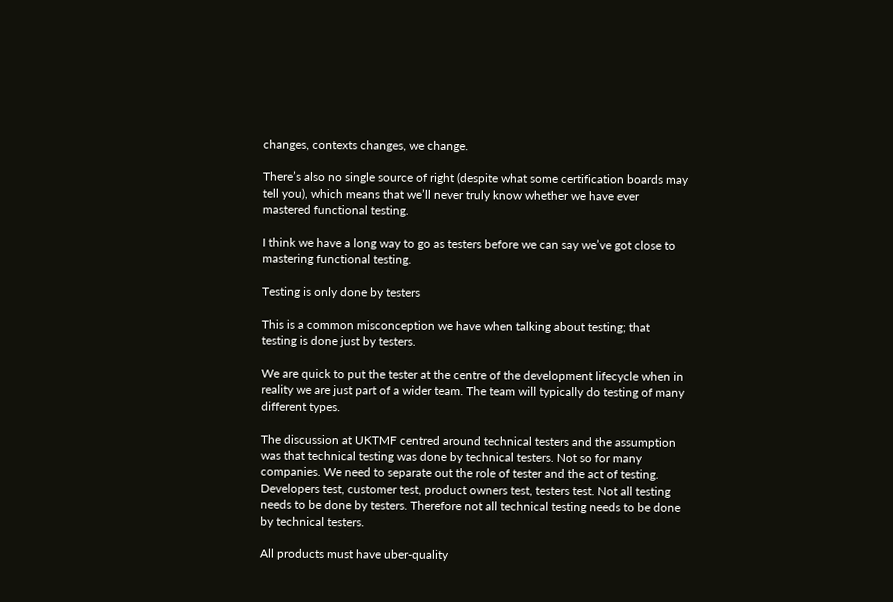changes, contexts changes, we change.

There’s also no single source of right (despite what some certification boards may tell you), which means that we’ll never truly know whether we have ever mastered functional testing.

I think we have a long way to go as testers before we can say we’ve got close to mastering functional testing.

Testing is only done by testers

This is a common misconception we have when talking about testing; that testing is done just by testers.

We are quick to put the tester at the centre of the development lifecycle when in reality we are just part of a wider team. The team will typically do testing of many different types.

The discussion at UKTMF centred around technical testers and the assumption was that technical testing was done by technical testers. Not so for many companies. We need to separate out the role of tester and the act of testing. Developers test, customer test, product owners test, testers test. Not all testing needs to be done by testers. Therefore not all technical testing needs to be done by technical testers.

All products must have uber-quality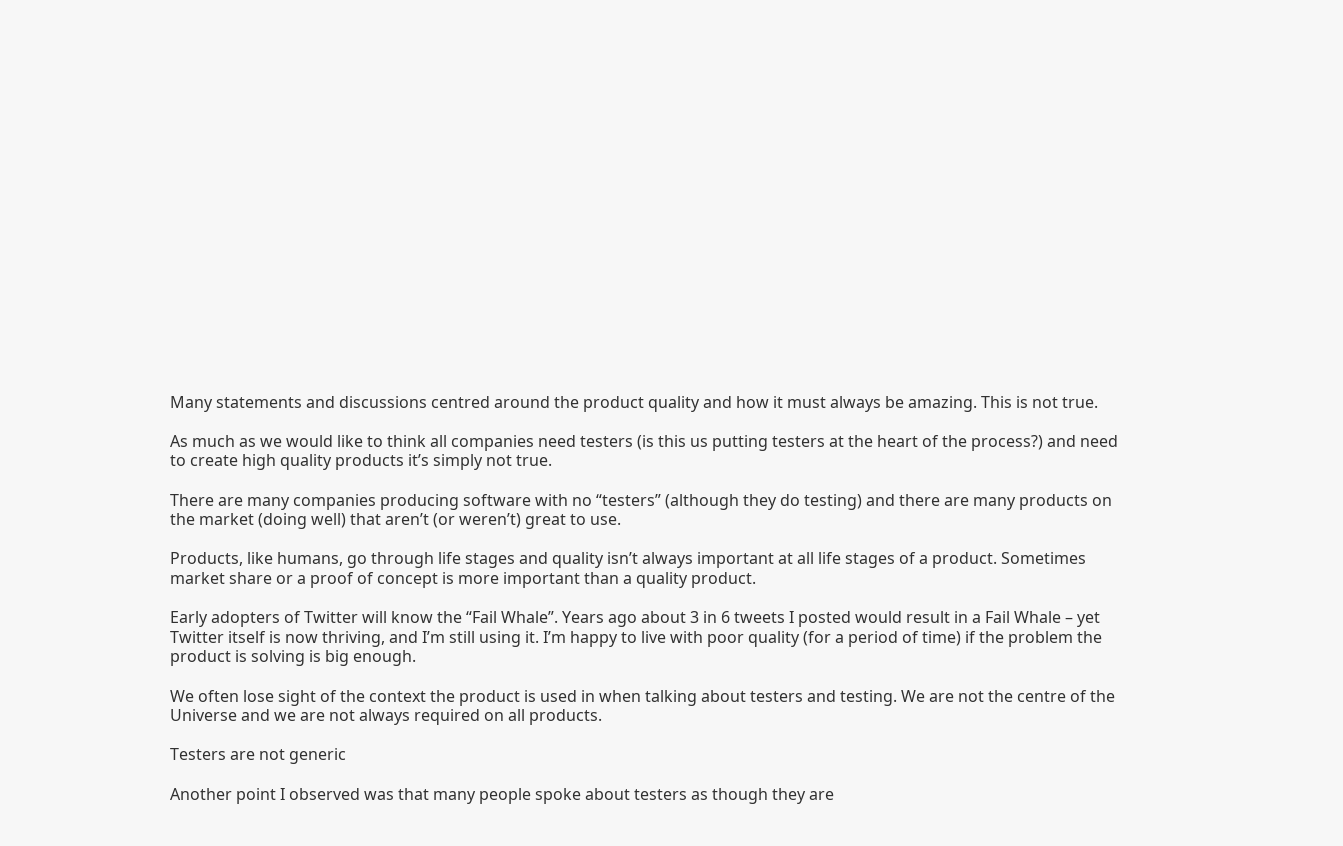Many statements and discussions centred around the product quality and how it must always be amazing. This is not true.

As much as we would like to think all companies need testers (is this us putting testers at the heart of the process?) and need to create high quality products it’s simply not true.

There are many companies producing software with no “testers” (although they do testing) and there are many products on the market (doing well) that aren’t (or weren’t) great to use.

Products, like humans, go through life stages and quality isn’t always important at all life stages of a product. Sometimes market share or a proof of concept is more important than a quality product.

Early adopters of Twitter will know the “Fail Whale”. Years ago about 3 in 6 tweets I posted would result in a Fail Whale – yet Twitter itself is now thriving, and I’m still using it. I’m happy to live with poor quality (for a period of time) if the problem the product is solving is big enough.

We often lose sight of the context the product is used in when talking about testers and testing. We are not the centre of the Universe and we are not always required on all products.

Testers are not generic

Another point I observed was that many people spoke about testers as though they are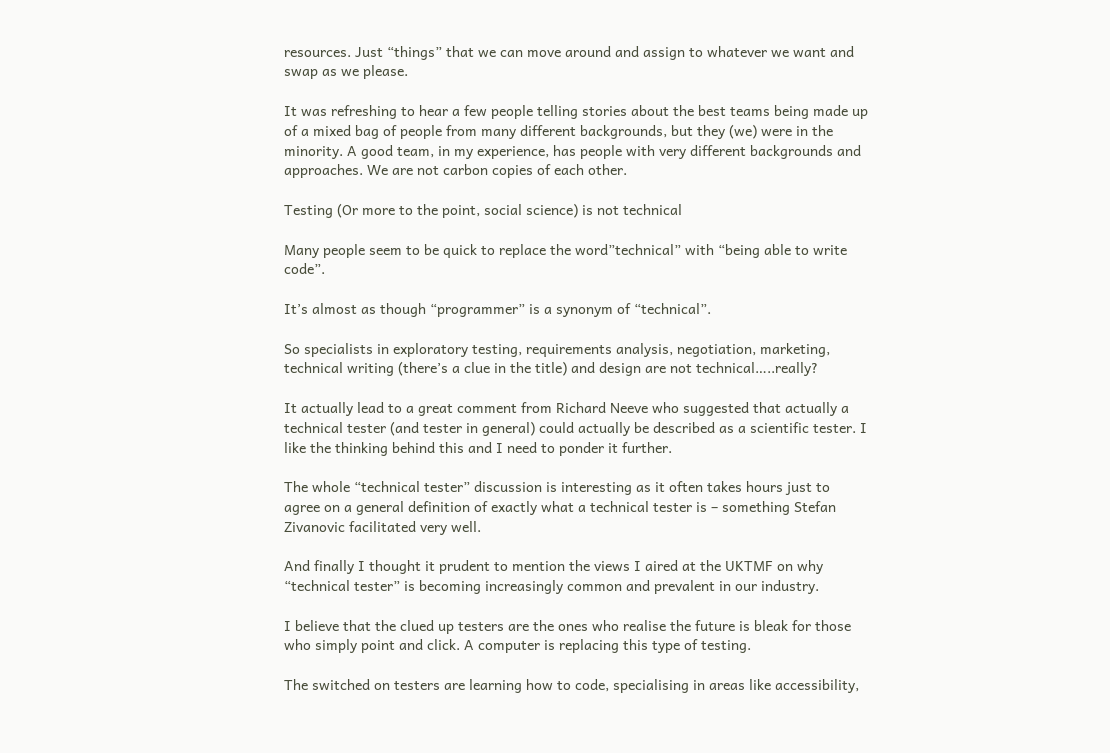resources. Just “things” that we can move around and assign to whatever we want and swap as we please.

It was refreshing to hear a few people telling stories about the best teams being made up of a mixed bag of people from many different backgrounds, but they (we) were in the minority. A good team, in my experience, has people with very different backgrounds and approaches. We are not carbon copies of each other.

Testing (Or more to the point, social science) is not technical

Many people seem to be quick to replace the word”technical” with “being able to write code”.

It’s almost as though “programmer” is a synonym of “technical”.

So specialists in exploratory testing, requirements analysis, negotiation, marketing, technical writing (there’s a clue in the title) and design are not technical…..really?

It actually lead to a great comment from Richard Neeve who suggested that actually a technical tester (and tester in general) could actually be described as a scientific tester. I like the thinking behind this and I need to ponder it further.

The whole “technical tester” discussion is interesting as it often takes hours just to agree on a general definition of exactly what a technical tester is – something Stefan Zivanovic facilitated very well.

And finally I thought it prudent to mention the views I aired at the UKTMF on why “technical tester” is becoming increasingly common and prevalent in our industry.

I believe that the clued up testers are the ones who realise the future is bleak for those who simply point and click. A computer is replacing this type of testing.

The switched on testers are learning how to code, specialising in areas like accessibility,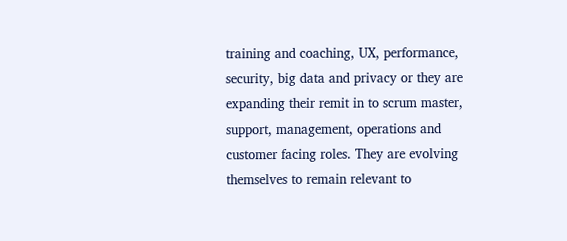training and coaching, UX, performance, security, big data and privacy or they are expanding their remit in to scrum master, support, management, operations and customer facing roles. They are evolving themselves to remain relevant to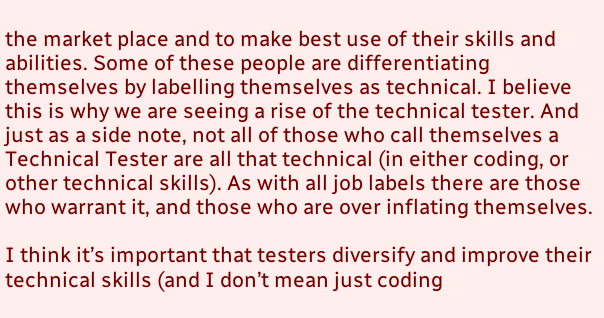the market place and to make best use of their skills and abilities. Some of these people are differentiating themselves by labelling themselves as technical. I believe this is why we are seeing a rise of the technical tester. And just as a side note, not all of those who call themselves a Technical Tester are all that technical (in either coding, or other technical skills). As with all job labels there are those who warrant it, and those who are over inflating themselves.

I think it’s important that testers diversify and improve their technical skills (and I don’t mean just coding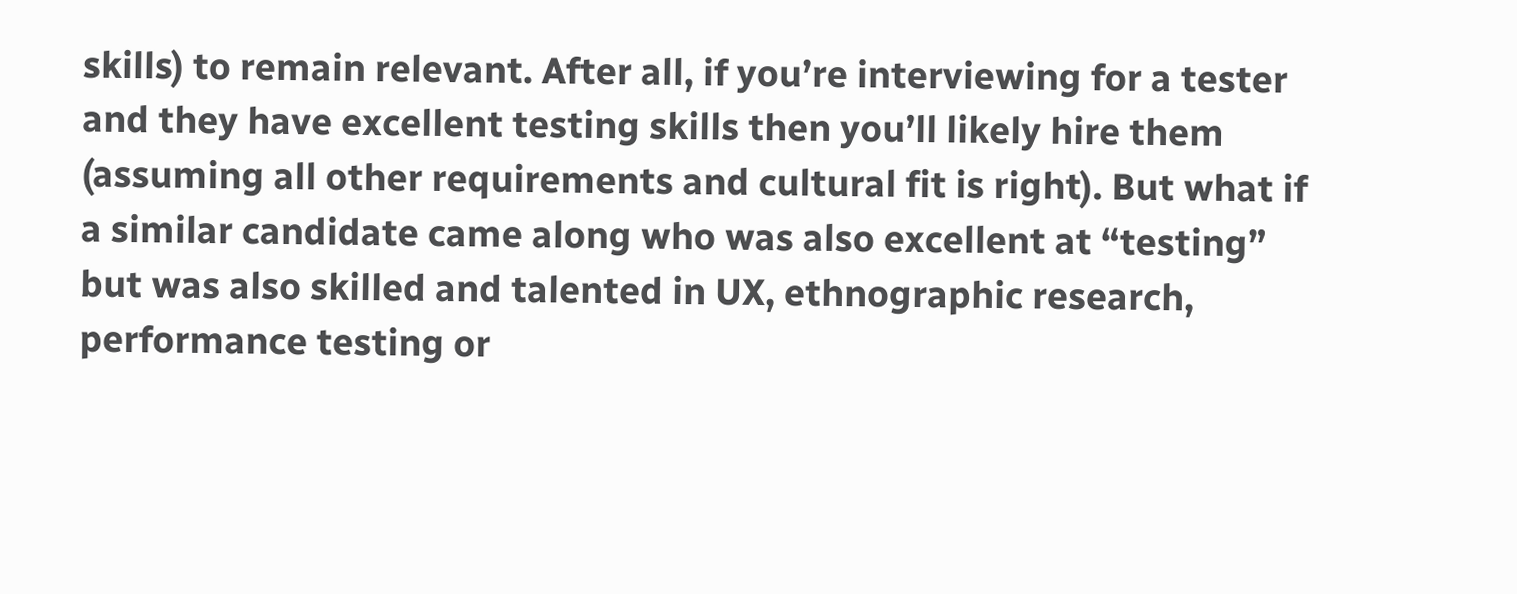skills) to remain relevant. After all, if you’re interviewing for a tester and they have excellent testing skills then you’ll likely hire them (assuming all other requirements and cultural fit is right). But what if a similar candidate came along who was also excellent at “testing” but was also skilled and talented in UX, ethnographic research, performance testing or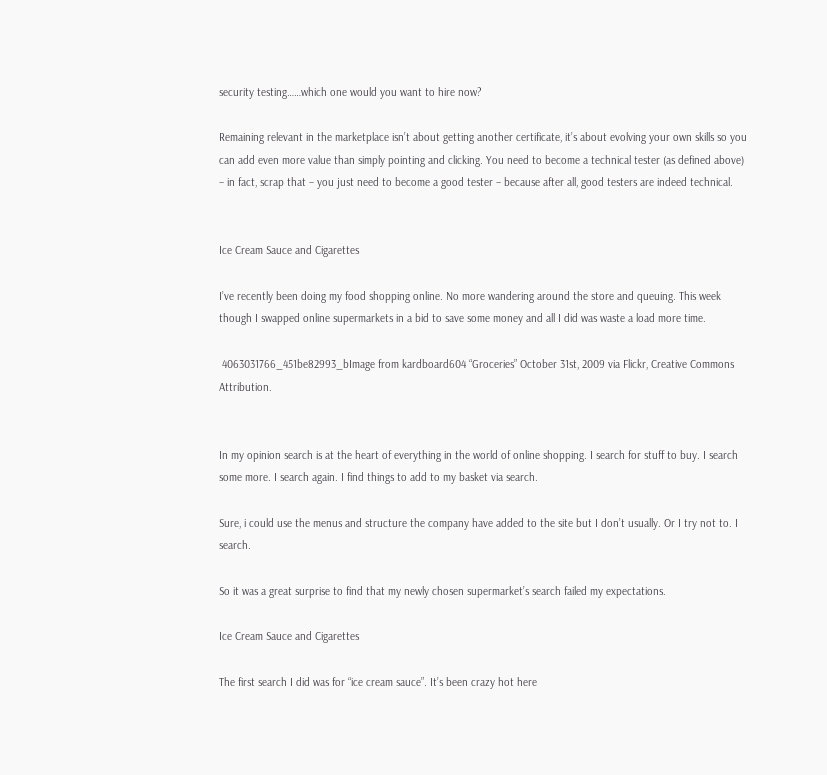security testing……which one would you want to hire now?

Remaining relevant in the marketplace isn’t about getting another certificate, it’s about evolving your own skills so you can add even more value than simply pointing and clicking. You need to become a technical tester (as defined above) – in fact, scrap that – you just need to become a good tester – because after all, good testers are indeed technical.


Ice Cream Sauce and Cigarettes

I’ve recently been doing my food shopping online. No more wandering around the store and queuing. This week though I swapped online supermarkets in a bid to save some money and all I did was waste a load more time.

 4063031766_451be82993_bImage from kardboard604 “Groceries” October 31st, 2009 via Flickr, Creative Commons Attribution.


In my opinion search is at the heart of everything in the world of online shopping. I search for stuff to buy. I search some more. I search again. I find things to add to my basket via search.

Sure, i could use the menus and structure the company have added to the site but I don’t usually. Or I try not to. I search.

So it was a great surprise to find that my newly chosen supermarket’s search failed my expectations.

Ice Cream Sauce and Cigarettes

The first search I did was for “ice cream sauce”. It’s been crazy hot here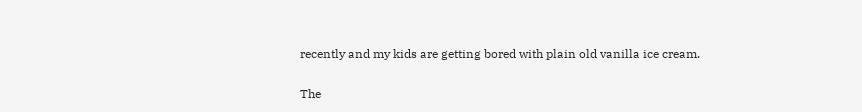recently and my kids are getting bored with plain old vanilla ice cream.

The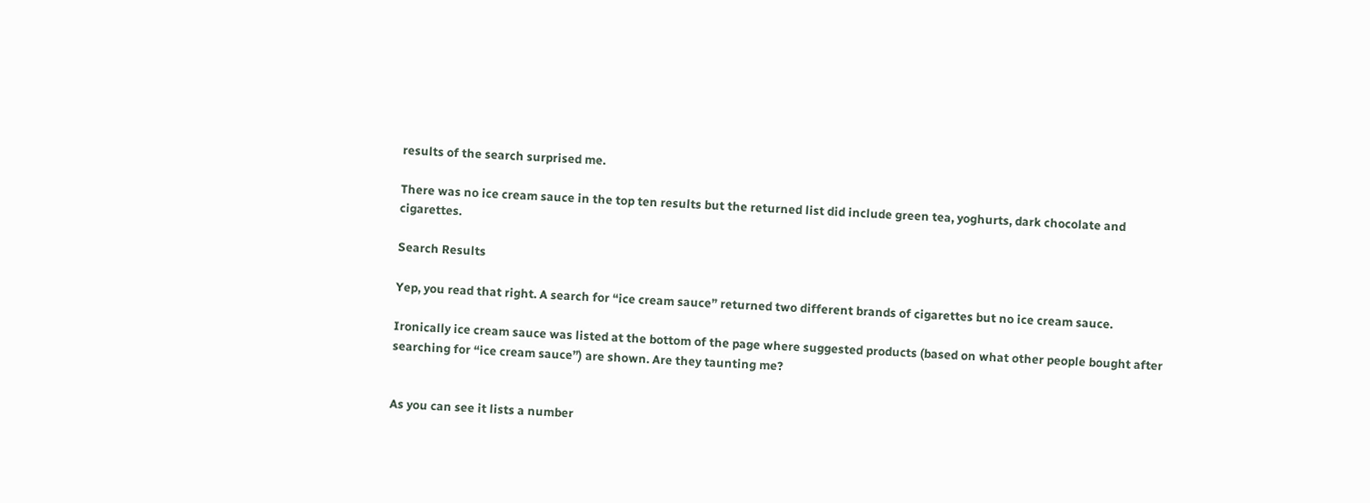results of the search surprised me.

There was no ice cream sauce in the top ten results but the returned list did include green tea, yoghurts, dark chocolate and cigarettes.

Search Results

Yep, you read that right. A search for “ice cream sauce” returned two different brands of cigarettes but no ice cream sauce.

Ironically ice cream sauce was listed at the bottom of the page where suggested products (based on what other people bought after searching for “ice cream sauce”) are shown. Are they taunting me?


As you can see it lists a number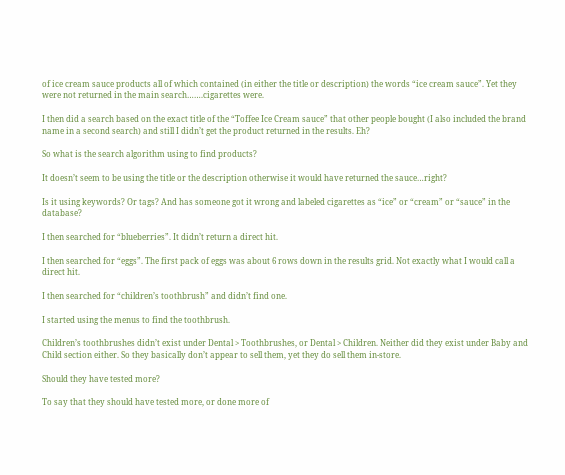of ice cream sauce products all of which contained (in either the title or description) the words “ice cream sauce”. Yet they were not returned in the main search…….cigarettes were.

I then did a search based on the exact title of the “Toffee Ice Cream sauce” that other people bought (I also included the brand name in a second search) and still I didn’t get the product returned in the results. Eh?

So what is the search algorithm using to find products?

It doesn’t seem to be using the title or the description otherwise it would have returned the sauce…right?

Is it using keywords? Or tags? And has someone got it wrong and labeled cigarettes as “ice” or “cream” or “sauce” in the database?

I then searched for “blueberries”. It didn’t return a direct hit.

I then searched for “eggs”. The first pack of eggs was about 6 rows down in the results grid. Not exactly what I would call a direct hit.

I then searched for “children’s toothbrush” and didn’t find one.

I started using the menus to find the toothbrush.

Children’s toothbrushes didn’t exist under Dental > Toothbrushes, or Dental > Children. Neither did they exist under Baby and Child section either. So they basically don’t appear to sell them, yet they do sell them in-store.

Should they have tested more?

To say that they should have tested more, or done more of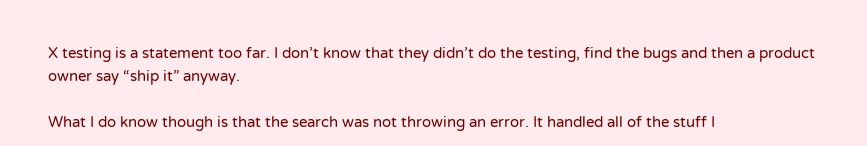X testing is a statement too far. I don’t know that they didn’t do the testing, find the bugs and then a product owner say “ship it” anyway.

What I do know though is that the search was not throwing an error. It handled all of the stuff I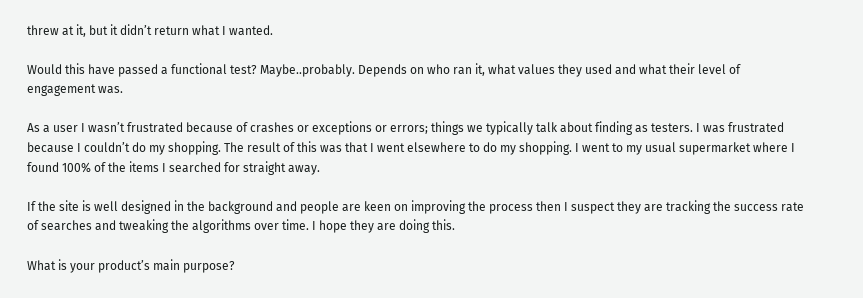threw at it, but it didn’t return what I wanted.

Would this have passed a functional test? Maybe..probably. Depends on who ran it, what values they used and what their level of engagement was.

As a user I wasn’t frustrated because of crashes or exceptions or errors; things we typically talk about finding as testers. I was frustrated because I couldn’t do my shopping. The result of this was that I went elsewhere to do my shopping. I went to my usual supermarket where I found 100% of the items I searched for straight away.

If the site is well designed in the background and people are keen on improving the process then I suspect they are tracking the success rate of searches and tweaking the algorithms over time. I hope they are doing this.

What is your product’s main purpose?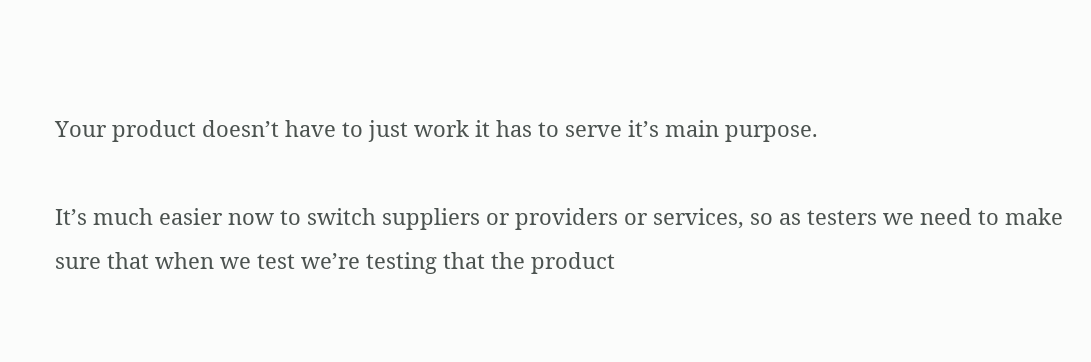Your product doesn’t have to just work it has to serve it’s main purpose.

It’s much easier now to switch suppliers or providers or services, so as testers we need to make sure that when we test we’re testing that the product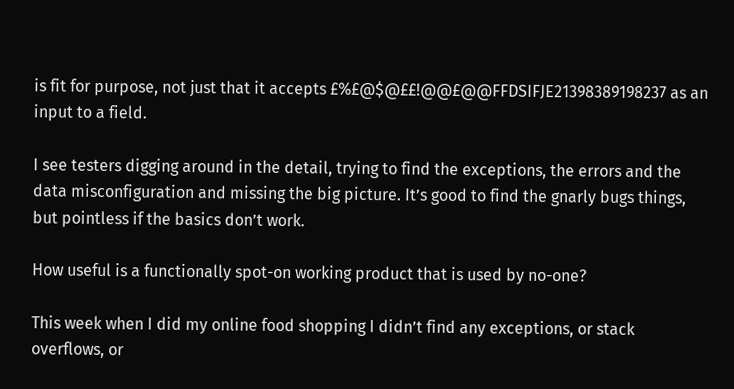is fit for purpose, not just that it accepts £%£@$@££!@@£@@FFDSIFJE21398389198237 as an input to a field.

I see testers digging around in the detail, trying to find the exceptions, the errors and the data misconfiguration and missing the big picture. It’s good to find the gnarly bugs things, but pointless if the basics don’t work.

How useful is a functionally spot-on working product that is used by no-one?

This week when I did my online food shopping I didn’t find any exceptions, or stack overflows, or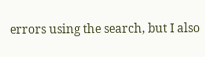errors using the search, but I also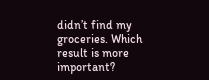didn’t find my groceries. Which result is more important?